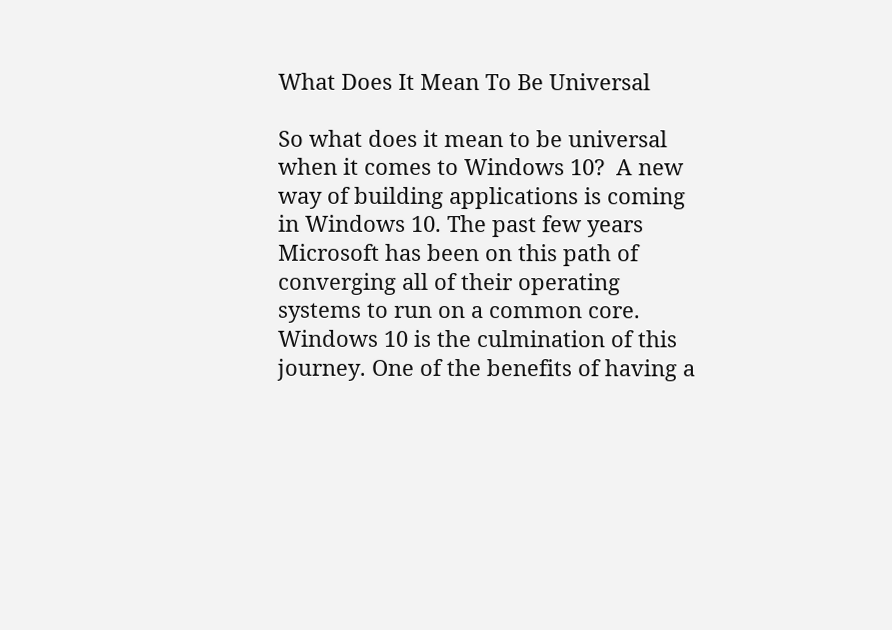What Does It Mean To Be Universal

So what does it mean to be universal when it comes to Windows 10?  A new way of building applications is coming in Windows 10. The past few years Microsoft has been on this path of converging all of their operating systems to run on a common core.  Windows 10 is the culmination of this journey. One of the benefits of having a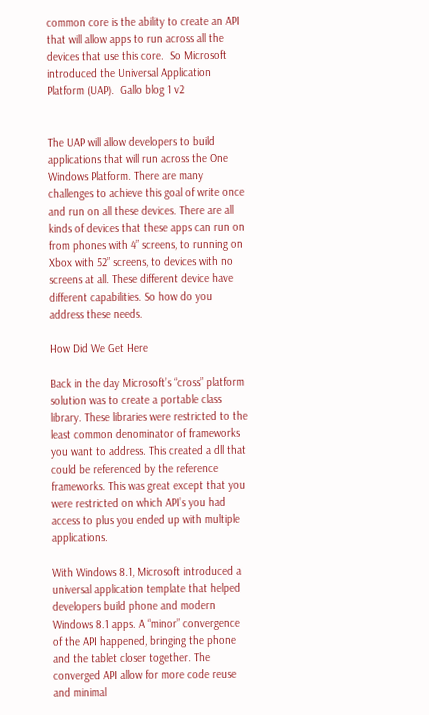common core is the ability to create an API that will allow apps to run across all the devices that use this core.  So Microsoft introduced the Universal Application Platform (UAP).  Gallo blog 1 v2


The UAP will allow developers to build applications that will run across the One Windows Platform. There are many challenges to achieve this goal of write once and run on all these devices. There are all kinds of devices that these apps can run on from phones with 4” screens, to running on Xbox with 52” screens, to devices with no screens at all. These different device have different capabilities. So how do you address these needs.

How Did We Get Here

Back in the day Microsoft’s “cross” platform solution was to create a portable class library. These libraries were restricted to the least common denominator of frameworks you want to address. This created a dll that could be referenced by the reference frameworks. This was great except that you were restricted on which API’s you had access to plus you ended up with multiple applications.

With Windows 8.1, Microsoft introduced a universal application template that helped developers build phone and modern Windows 8.1 apps. A “minor” convergence of the API happened, bringing the phone and the tablet closer together. The converged API allow for more code reuse and minimal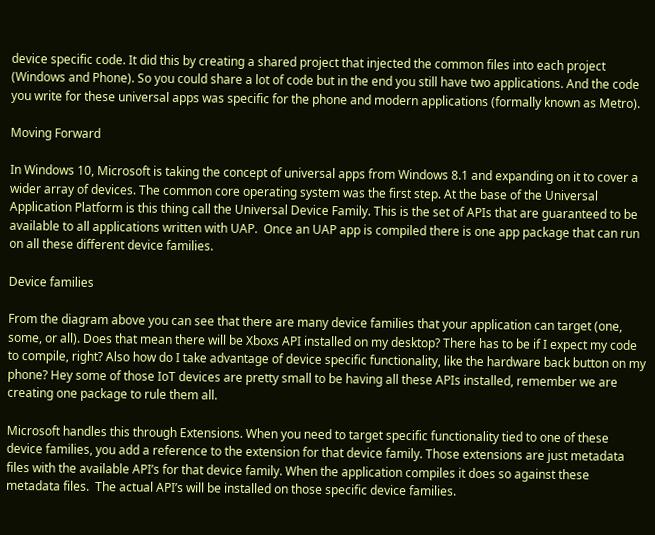device specific code. It did this by creating a shared project that injected the common files into each project (Windows and Phone). So you could share a lot of code but in the end you still have two applications. And the code you write for these universal apps was specific for the phone and modern applications (formally known as Metro).

Moving Forward

In Windows 10, Microsoft is taking the concept of universal apps from Windows 8.1 and expanding on it to cover a wider array of devices. The common core operating system was the first step. At the base of the Universal Application Platform is this thing call the Universal Device Family. This is the set of APIs that are guaranteed to be available to all applications written with UAP.  Once an UAP app is compiled there is one app package that can run on all these different device families.

Device families

From the diagram above you can see that there are many device families that your application can target (one, some, or all). Does that mean there will be Xboxs API installed on my desktop? There has to be if I expect my code to compile, right? Also how do I take advantage of device specific functionality, like the hardware back button on my phone? Hey some of those IoT devices are pretty small to be having all these APIs installed, remember we are creating one package to rule them all.

Microsoft handles this through Extensions. When you need to target specific functionality tied to one of these device families, you add a reference to the extension for that device family. Those extensions are just metadata files with the available API’s for that device family. When the application compiles it does so against these metadata files.  The actual API’s will be installed on those specific device families.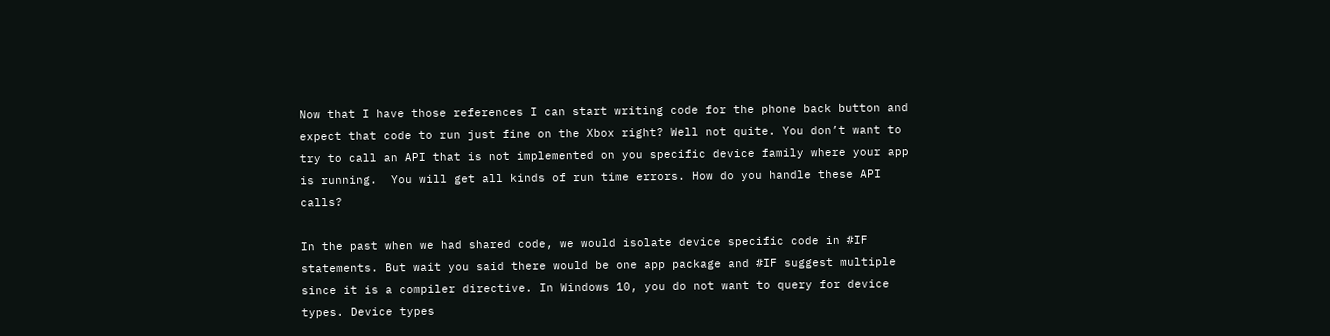Now that I have those references I can start writing code for the phone back button and expect that code to run just fine on the Xbox right? Well not quite. You don’t want to try to call an API that is not implemented on you specific device family where your app is running.  You will get all kinds of run time errors. How do you handle these API calls?

In the past when we had shared code, we would isolate device specific code in #IF statements. But wait you said there would be one app package and #IF suggest multiple since it is a compiler directive. In Windows 10, you do not want to query for device types. Device types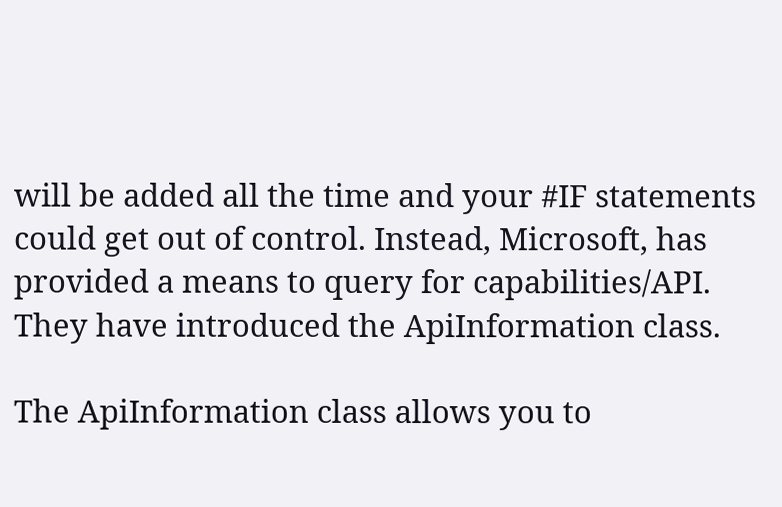will be added all the time and your #IF statements could get out of control. Instead, Microsoft, has provided a means to query for capabilities/API.  They have introduced the ApiInformation class.

The ApiInformation class allows you to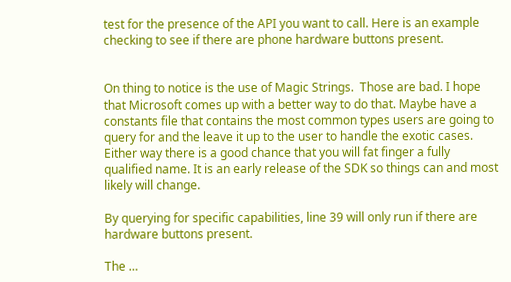test for the presence of the API you want to call. Here is an example checking to see if there are phone hardware buttons present.


On thing to notice is the use of Magic Strings.  Those are bad. I hope that Microsoft comes up with a better way to do that. Maybe have a constants file that contains the most common types users are going to query for and the leave it up to the user to handle the exotic cases. Either way there is a good chance that you will fat finger a fully qualified name. It is an early release of the SDK so things can and most likely will change.

By querying for specific capabilities, line 39 will only run if there are hardware buttons present.

The …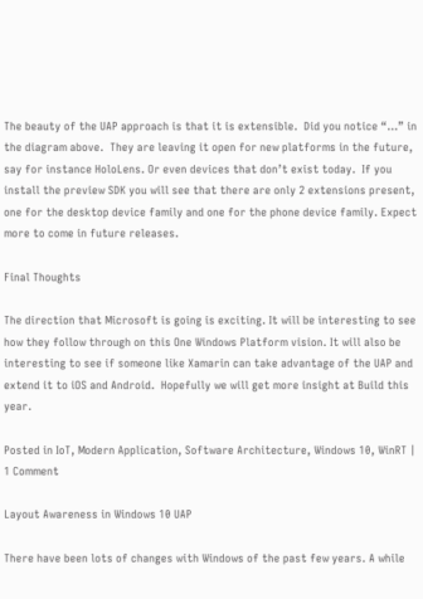The beauty of the UAP approach is that it is extensible.  Did you notice “…” in the diagram above.  They are leaving it open for new platforms in the future, say for instance HoloLens. Or even devices that don’t exist today.  If you install the preview SDK you will see that there are only 2 extensions present, one for the desktop device family and one for the phone device family. Expect more to come in future releases.

Final Thoughts

The direction that Microsoft is going is exciting. It will be interesting to see how they follow through on this One Windows Platform vision. It will also be interesting to see if someone like Xamarin can take advantage of the UAP and extend it to iOS and Android.  Hopefully we will get more insight at Build this year.

Posted in IoT, Modern Application, Software Architecture, Windows 10, WinRT | 1 Comment

Layout Awareness in Windows 10 UAP

There have been lots of changes with Windows of the past few years. A while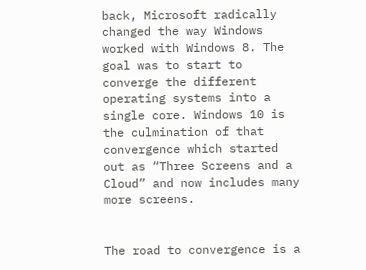back, Microsoft radically changed the way Windows worked with Windows 8. The goal was to start to converge the different operating systems into a single core. Windows 10 is the culmination of that convergence which started out as “Three Screens and a Cloud” and now includes many more screens.


The road to convergence is a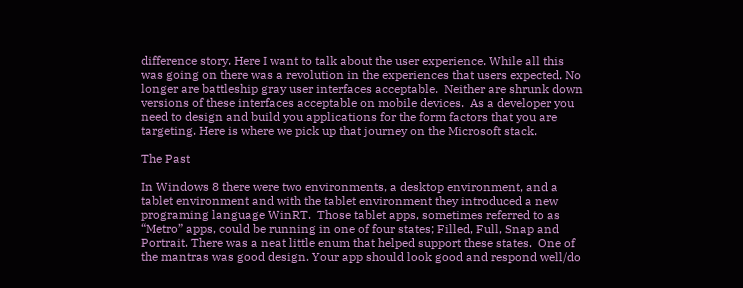difference story. Here I want to talk about the user experience. While all this was going on there was a revolution in the experiences that users expected. No longer are battleship gray user interfaces acceptable.  Neither are shrunk down versions of these interfaces acceptable on mobile devices.  As a developer you need to design and build you applications for the form factors that you are targeting. Here is where we pick up that journey on the Microsoft stack.

The Past

In Windows 8 there were two environments, a desktop environment, and a tablet environment and with the tablet environment they introduced a new programing language WinRT.  Those tablet apps, sometimes referred to as “Metro” apps, could be running in one of four states; Filled, Full, Snap and Portrait. There was a neat little enum that helped support these states.  One of the mantras was good design. Your app should look good and respond well/do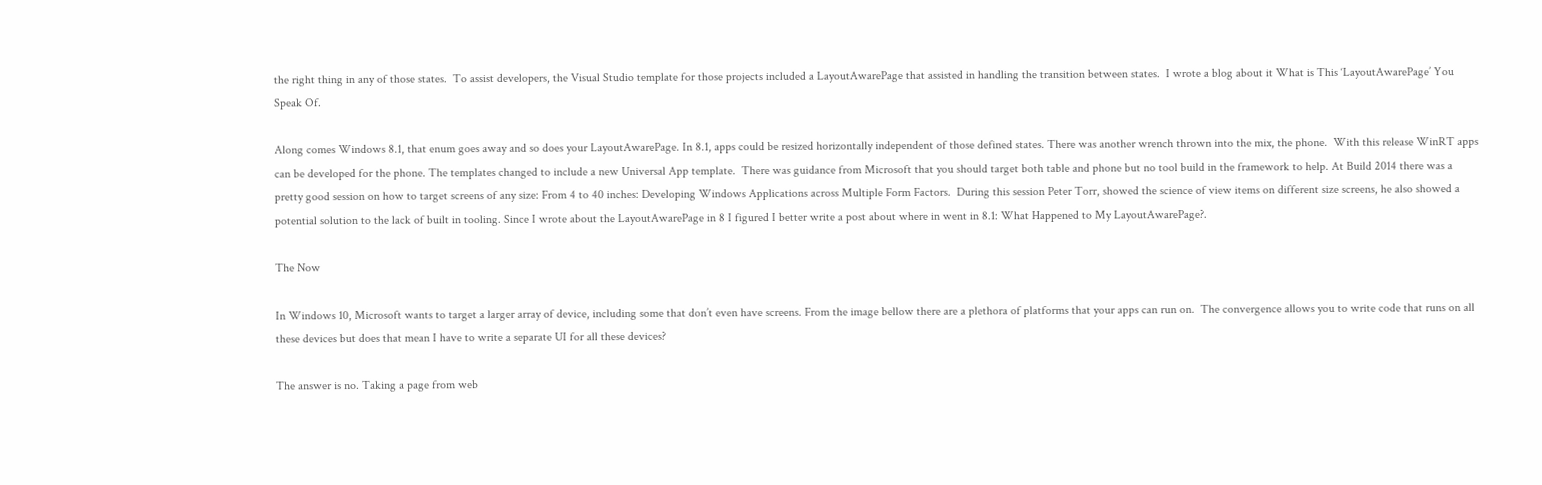the right thing in any of those states.  To assist developers, the Visual Studio template for those projects included a LayoutAwarePage that assisted in handling the transition between states.  I wrote a blog about it What is This ‘LayoutAwarePage’ You Speak Of.

Along comes Windows 8.1, that enum goes away and so does your LayoutAwarePage. In 8.1, apps could be resized horizontally independent of those defined states. There was another wrench thrown into the mix, the phone.  With this release WinRT apps can be developed for the phone. The templates changed to include a new Universal App template.  There was guidance from Microsoft that you should target both table and phone but no tool build in the framework to help. At Build 2014 there was a pretty good session on how to target screens of any size: From 4 to 40 inches: Developing Windows Applications across Multiple Form Factors.  During this session Peter Torr, showed the science of view items on different size screens, he also showed a potential solution to the lack of built in tooling. Since I wrote about the LayoutAwarePage in 8 I figured I better write a post about where in went in 8.1: What Happened to My LayoutAwarePage?.

The Now

In Windows 10, Microsoft wants to target a larger array of device, including some that don’t even have screens. From the image bellow there are a plethora of platforms that your apps can run on.  The convergence allows you to write code that runs on all these devices but does that mean I have to write a separate UI for all these devices?

The answer is no. Taking a page from web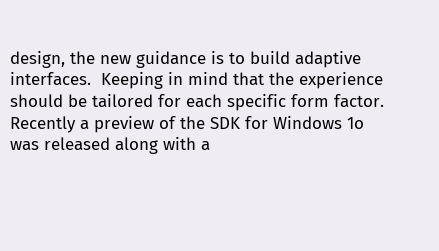design, the new guidance is to build adaptive interfaces.  Keeping in mind that the experience should be tailored for each specific form factor.  Recently a preview of the SDK for Windows 1o was released along with a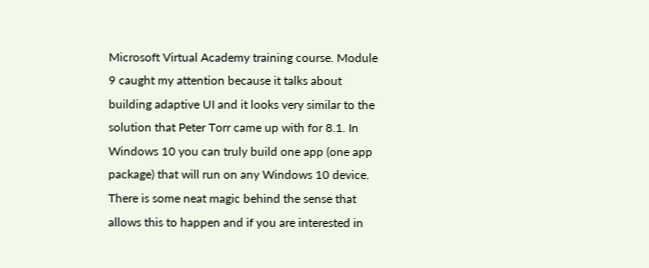Microsoft Virtual Academy training course. Module 9 caught my attention because it talks about building adaptive UI and it looks very similar to the solution that Peter Torr came up with for 8.1. In Windows 10 you can truly build one app (one app package) that will run on any Windows 10 device. There is some neat magic behind the sense that allows this to happen and if you are interested in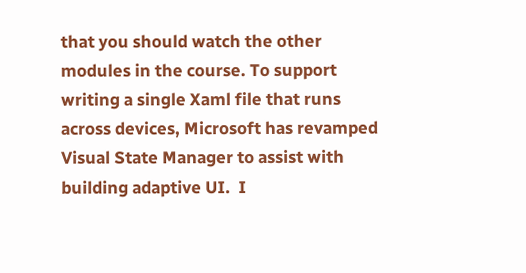that you should watch the other modules in the course. To support writing a single Xaml file that runs across devices, Microsoft has revamped Visual State Manager to assist with building adaptive UI.  I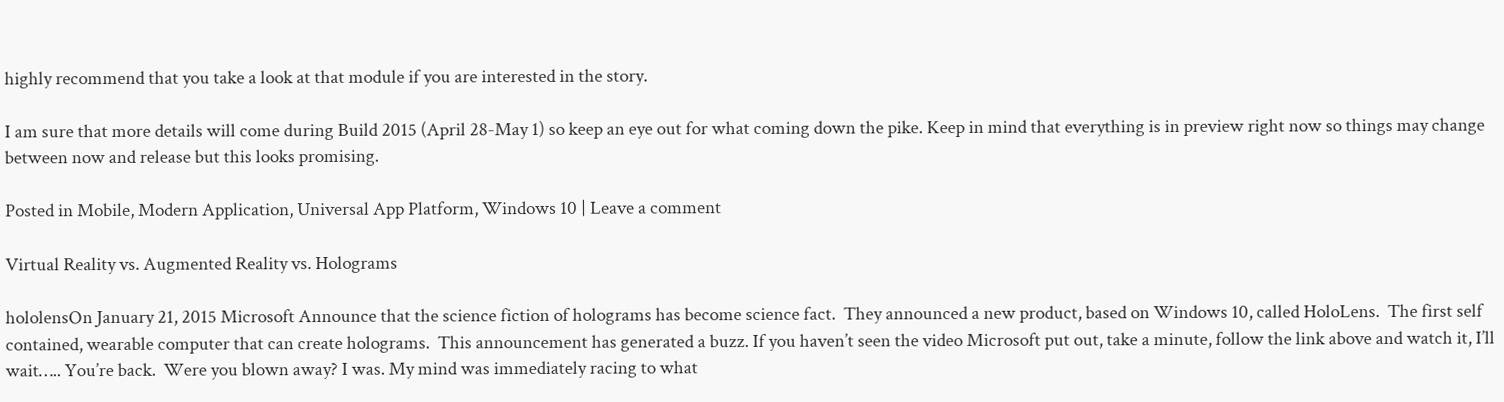highly recommend that you take a look at that module if you are interested in the story.

I am sure that more details will come during Build 2015 (April 28-May 1) so keep an eye out for what coming down the pike. Keep in mind that everything is in preview right now so things may change between now and release but this looks promising.

Posted in Mobile, Modern Application, Universal App Platform, Windows 10 | Leave a comment

Virtual Reality vs. Augmented Reality vs. Holograms

hololensOn January 21, 2015 Microsoft Announce that the science fiction of holograms has become science fact.  They announced a new product, based on Windows 10, called HoloLens.  The first self contained, wearable computer that can create holograms.  This announcement has generated a buzz. If you haven’t seen the video Microsoft put out, take a minute, follow the link above and watch it, I’ll wait….. You’re back.  Were you blown away? I was. My mind was immediately racing to what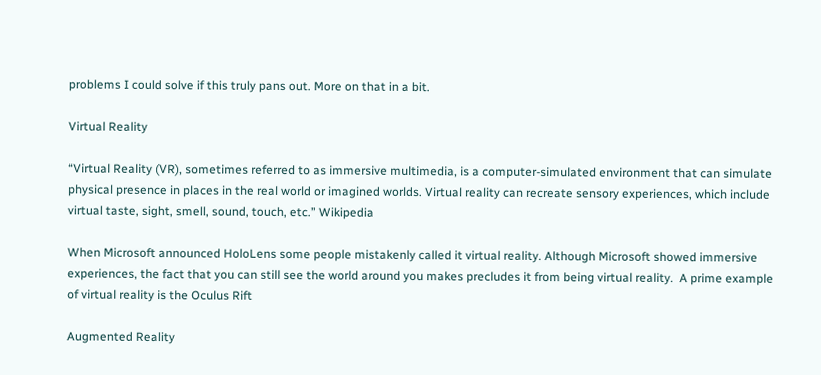problems I could solve if this truly pans out. More on that in a bit.

Virtual Reality

“Virtual Reality (VR), sometimes referred to as immersive multimedia, is a computer-simulated environment that can simulate physical presence in places in the real world or imagined worlds. Virtual reality can recreate sensory experiences, which include virtual taste, sight, smell, sound, touch, etc.” Wikipedia

When Microsoft announced HoloLens some people mistakenly called it virtual reality. Although Microsoft showed immersive experiences, the fact that you can still see the world around you makes precludes it from being virtual reality.  A prime example of virtual reality is the Oculus Rift

Augmented Reality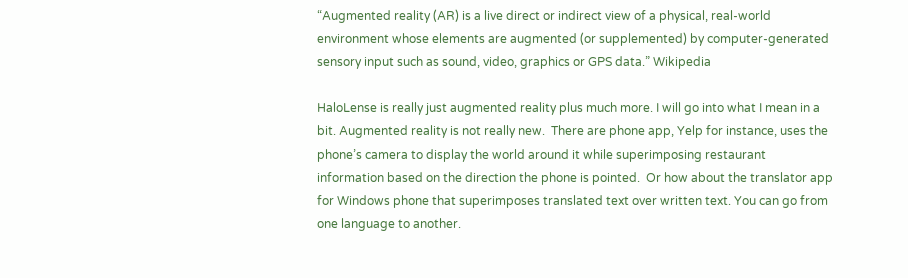“Augmented reality (AR) is a live direct or indirect view of a physical, real-world environment whose elements are augmented (or supplemented) by computer-generated sensory input such as sound, video, graphics or GPS data.” Wikipedia

HaloLense is really just augmented reality plus much more. I will go into what I mean in a bit. Augmented reality is not really new.  There are phone app, Yelp for instance, uses the phone’s camera to display the world around it while superimposing restaurant information based on the direction the phone is pointed.  Or how about the translator app for Windows phone that superimposes translated text over written text. You can go from one language to another.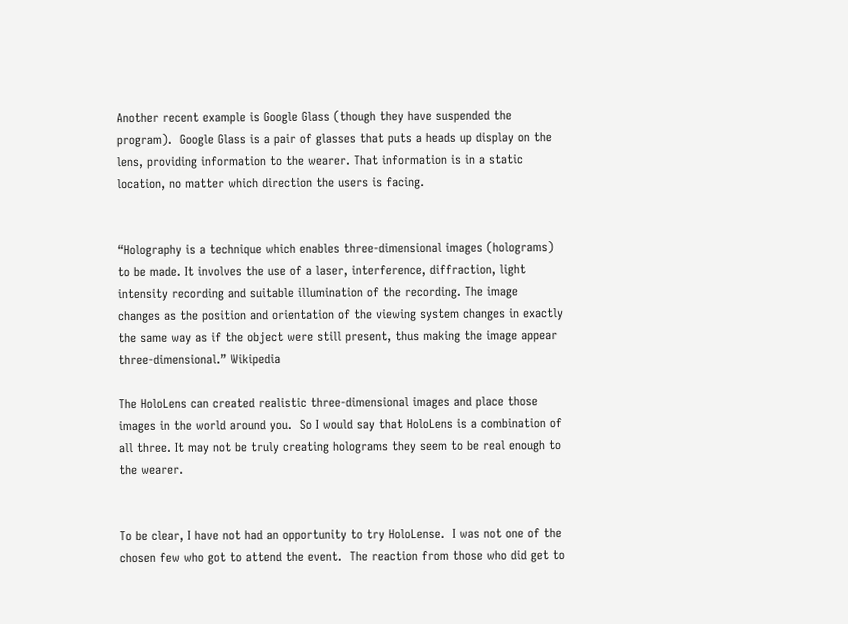Another recent example is Google Glass (though they have suspended the program).  Google Glass is a pair of glasses that puts a heads up display on the lens, providing information to the wearer. That information is in a static location, no matter which direction the users is facing.


“Holography is a technique which enables three-dimensional images (holograms) to be made. It involves the use of a laser, interference, diffraction, light intensity recording and suitable illumination of the recording. The image changes as the position and orientation of the viewing system changes in exactly the same way as if the object were still present, thus making the image appear three-dimensional.” Wikipedia

The HoloLens can created realistic three-dimensional images and place those images in the world around you.  So I would say that HoloLens is a combination of all three. It may not be truly creating holograms they seem to be real enough to the wearer.


To be clear, I have not had an opportunity to try HoloLense.  I was not one of the chosen few who got to attend the event.  The reaction from those who did get to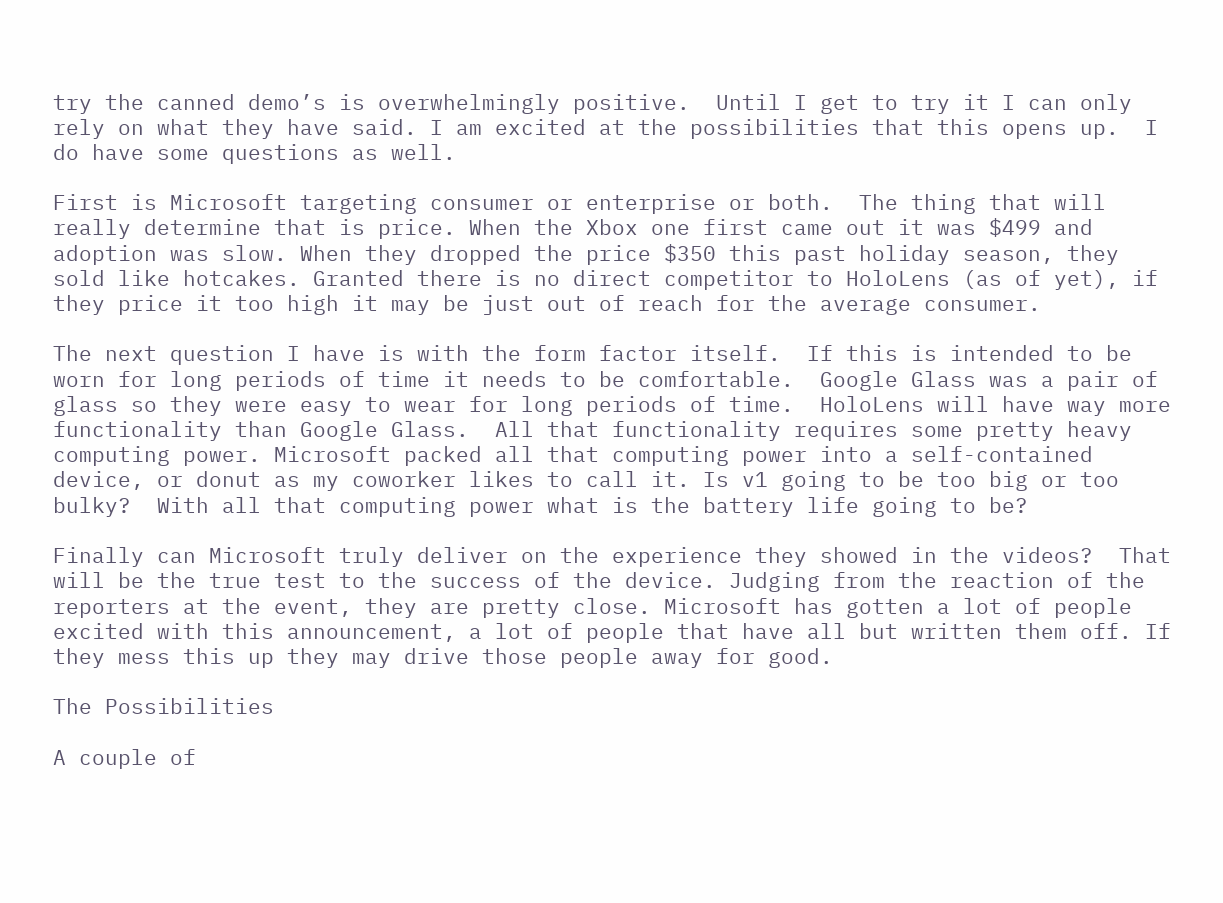try the canned demo’s is overwhelmingly positive.  Until I get to try it I can only rely on what they have said. I am excited at the possibilities that this opens up.  I do have some questions as well.

First is Microsoft targeting consumer or enterprise or both.  The thing that will really determine that is price. When the Xbox one first came out it was $499 and adoption was slow. When they dropped the price $350 this past holiday season, they sold like hotcakes. Granted there is no direct competitor to HoloLens (as of yet), if they price it too high it may be just out of reach for the average consumer.

The next question I have is with the form factor itself.  If this is intended to be worn for long periods of time it needs to be comfortable.  Google Glass was a pair of glass so they were easy to wear for long periods of time.  HoloLens will have way more functionality than Google Glass.  All that functionality requires some pretty heavy computing power. Microsoft packed all that computing power into a self-contained device, or donut as my coworker likes to call it. Is v1 going to be too big or too bulky?  With all that computing power what is the battery life going to be?

Finally can Microsoft truly deliver on the experience they showed in the videos?  That will be the true test to the success of the device. Judging from the reaction of the reporters at the event, they are pretty close. Microsoft has gotten a lot of people excited with this announcement, a lot of people that have all but written them off. If they mess this up they may drive those people away for good.

The Possibilities

A couple of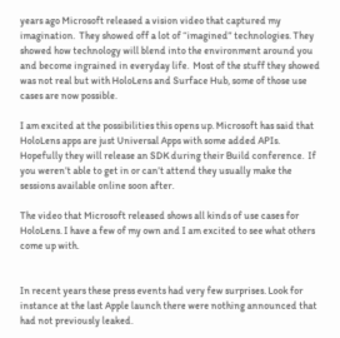years ago Microsoft released a vision video that captured my imagination.  They showed off a lot of “imagined” technologies. They showed how technology will blend into the environment around you and become ingrained in everyday life.  Most of the stuff they showed was not real but with HoloLens and Surface Hub, some of those use cases are now possible.

I am excited at the possibilities this opens up. Microsoft has said that HoloLens apps are just Universal Apps with some added APIs. Hopefully they will release an SDK during their Build conference.  If you weren’t able to get in or can’t attend they usually make the sessions available online soon after.

The video that Microsoft released shows all kinds of use cases for HoloLens. I have a few of my own and I am excited to see what others come up with.


In recent years these press events had very few surprises. Look for instance at the last Apple launch there were nothing announced that had not previously leaked.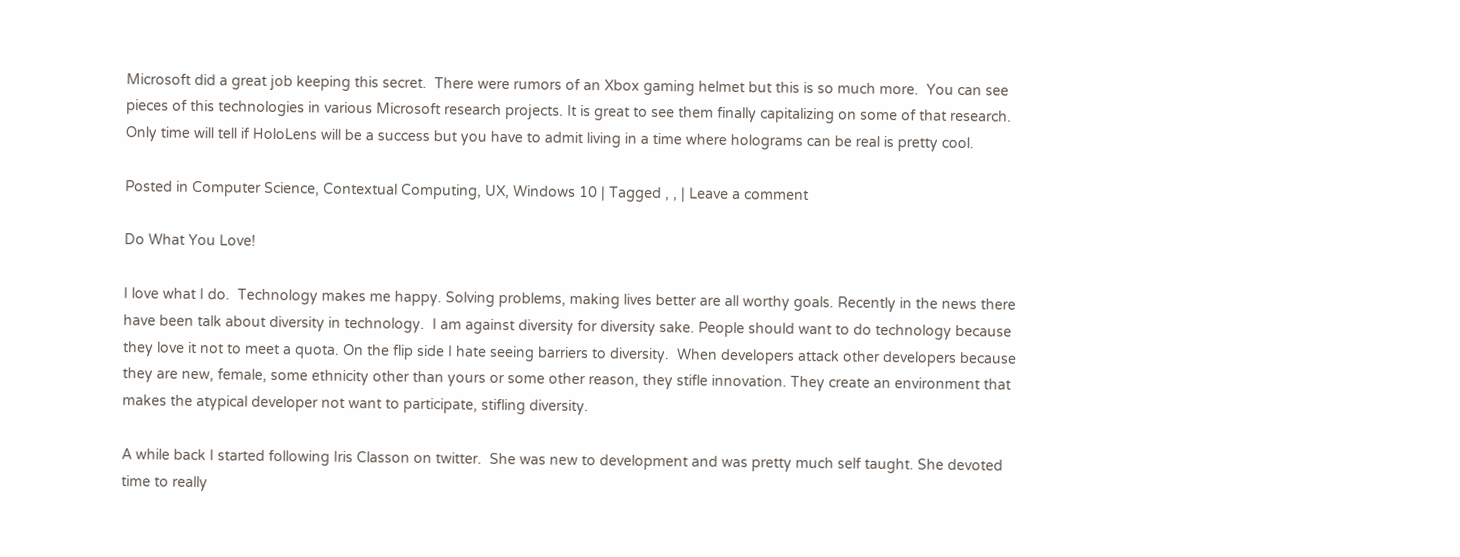Microsoft did a great job keeping this secret.  There were rumors of an Xbox gaming helmet but this is so much more.  You can see pieces of this technologies in various Microsoft research projects. It is great to see them finally capitalizing on some of that research.  Only time will tell if HoloLens will be a success but you have to admit living in a time where holograms can be real is pretty cool.

Posted in Computer Science, Contextual Computing, UX, Windows 10 | Tagged , , | Leave a comment

Do What You Love!

I love what I do.  Technology makes me happy. Solving problems, making lives better are all worthy goals. Recently in the news there have been talk about diversity in technology.  I am against diversity for diversity sake. People should want to do technology because they love it not to meet a quota. On the flip side I hate seeing barriers to diversity.  When developers attack other developers because they are new, female, some ethnicity other than yours or some other reason, they stifle innovation. They create an environment that makes the atypical developer not want to participate, stifling diversity.

A while back I started following Iris Classon on twitter.  She was new to development and was pretty much self taught. She devoted time to really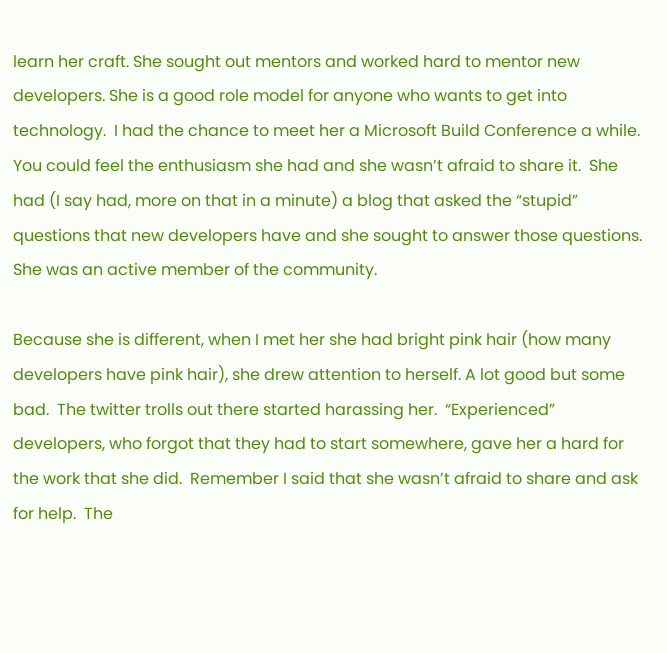learn her craft. She sought out mentors and worked hard to mentor new developers. She is a good role model for anyone who wants to get into technology.  I had the chance to meet her a Microsoft Build Conference a while.  You could feel the enthusiasm she had and she wasn’t afraid to share it.  She had (I say had, more on that in a minute) a blog that asked the “stupid” questions that new developers have and she sought to answer those questions.  She was an active member of the community.

Because she is different, when I met her she had bright pink hair (how many developers have pink hair), she drew attention to herself. A lot good but some bad.  The twitter trolls out there started harassing her.  “Experienced” developers, who forgot that they had to start somewhere, gave her a hard for the work that she did.  Remember I said that she wasn’t afraid to share and ask for help.  The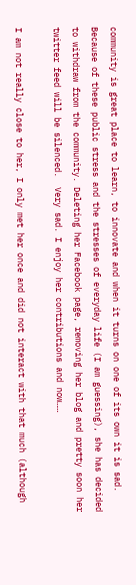community is great place to learn, to innovate and when it turns on one of its own it is sad. Because of these public stress and the stresses of everyday life (I am guessing), she has decided to withdraw from the community. Deleting her Facebook page, removing her blog and pretty soon her twitter feed will be silenced.  Very sad. I enjoy her contributions and now……

I am not really close to her, I only met her once and did not interact with that much (although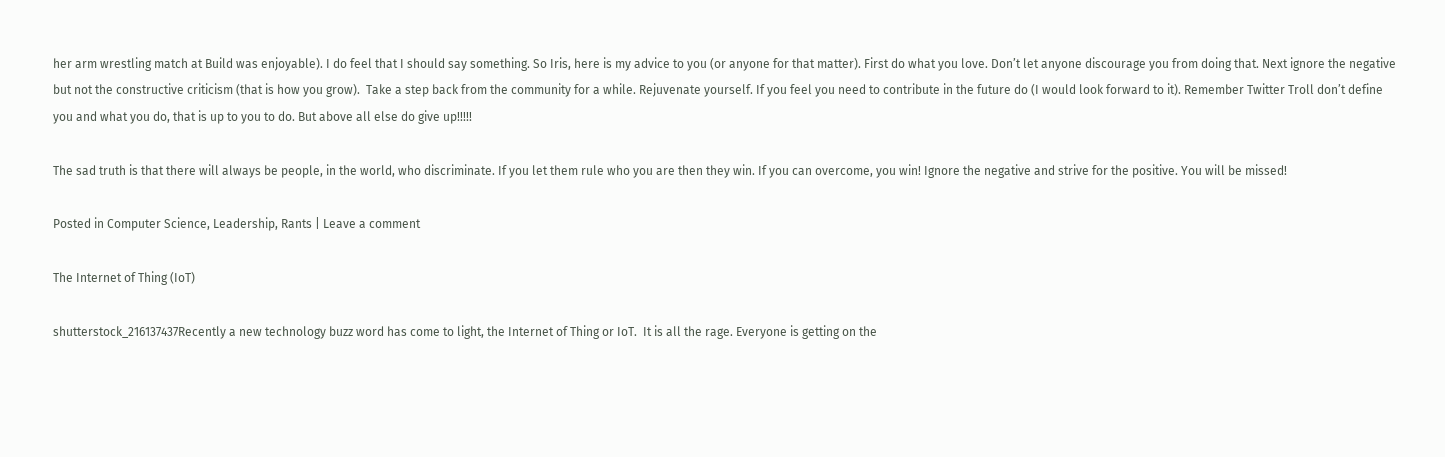her arm wrestling match at Build was enjoyable). I do feel that I should say something. So Iris, here is my advice to you (or anyone for that matter). First do what you love. Don’t let anyone discourage you from doing that. Next ignore the negative but not the constructive criticism (that is how you grow).  Take a step back from the community for a while. Rejuvenate yourself. If you feel you need to contribute in the future do (I would look forward to it). Remember Twitter Troll don’t define you and what you do, that is up to you to do. But above all else do give up!!!!!

The sad truth is that there will always be people, in the world, who discriminate. If you let them rule who you are then they win. If you can overcome, you win! Ignore the negative and strive for the positive. You will be missed!

Posted in Computer Science, Leadership, Rants | Leave a comment

The Internet of Thing (IoT)

shutterstock_216137437Recently a new technology buzz word has come to light, the Internet of Thing or IoT.  It is all the rage. Everyone is getting on the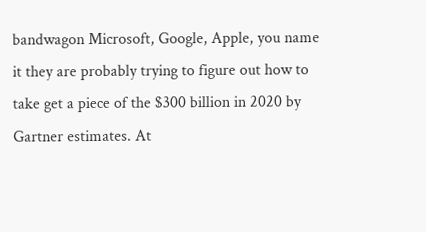bandwagon Microsoft, Google, Apple, you name it they are probably trying to figure out how to take get a piece of the $300 billion in 2020 by Gartner estimates. At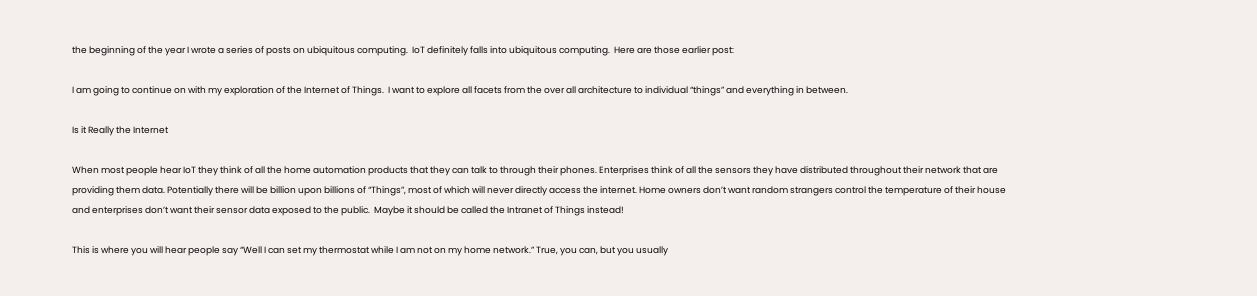the beginning of the year I wrote a series of posts on ubiquitous computing.  IoT definitely falls into ubiquitous computing.  Here are those earlier post:

I am going to continue on with my exploration of the Internet of Things.  I want to explore all facets from the over all architecture to individual “things” and everything in between.

Is it Really the Internet

When most people hear IoT they think of all the home automation products that they can talk to through their phones. Enterprises think of all the sensors they have distributed throughout their network that are providing them data. Potentially there will be billion upon billions of “Things”, most of which will never directly access the internet. Home owners don’t want random strangers control the temperature of their house and enterprises don’t want their sensor data exposed to the public.  Maybe it should be called the Intranet of Things instead!

This is where you will hear people say “Well I can set my thermostat while I am not on my home network.” True, you can, but you usually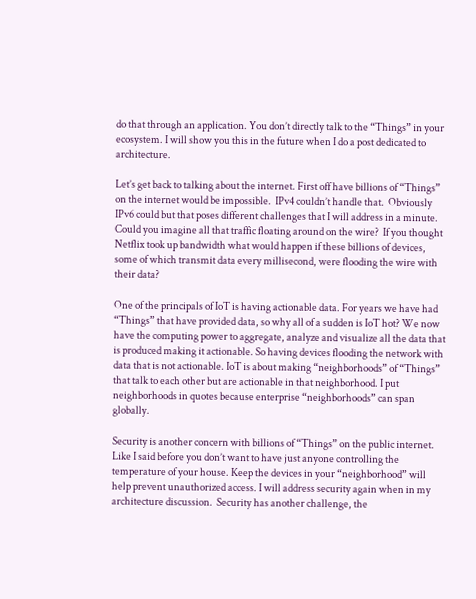do that through an application. You don’t directly talk to the “Things” in your ecosystem. I will show you this in the future when I do a post dedicated to architecture.

Let’s get back to talking about the internet. First off have billions of “Things” on the internet would be impossible.  IPv4 couldn’t handle that.  Obviously IPv6 could but that poses different challenges that I will address in a minute. Could you imagine all that traffic floating around on the wire?  If you thought Netflix took up bandwidth what would happen if these billions of devices, some of which transmit data every millisecond, were flooding the wire with their data?

One of the principals of IoT is having actionable data. For years we have had “Things” that have provided data, so why all of a sudden is IoT hot? We now have the computing power to aggregate, analyze and visualize all the data that is produced making it actionable. So having devices flooding the network with data that is not actionable. IoT is about making “neighborhoods” of “Things” that talk to each other but are actionable in that neighborhood. I put neighborhoods in quotes because enterprise “neighborhoods” can span globally.

Security is another concern with billions of “Things” on the public internet. Like I said before you don’t want to have just anyone controlling the temperature of your house. Keep the devices in your “neighborhood” will help prevent unauthorized access. I will address security again when in my architecture discussion.  Security has another challenge, the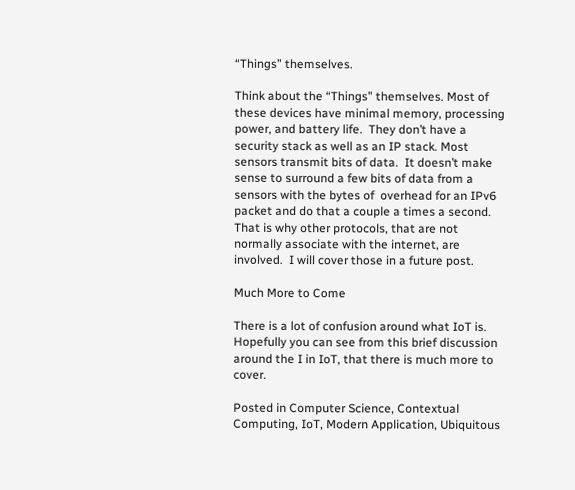“Things” themselves.

Think about the “Things” themselves. Most of these devices have minimal memory, processing power, and battery life.  They don’t have a security stack as well as an IP stack. Most sensors transmit bits of data.  It doesn’t make sense to surround a few bits of data from a sensors with the bytes of  overhead for an IPv6 packet and do that a couple a times a second.  That is why other protocols, that are not normally associate with the internet, are involved.  I will cover those in a future post.

Much More to Come

There is a lot of confusion around what IoT is.  Hopefully you can see from this brief discussion around the I in IoT, that there is much more to cover.

Posted in Computer Science, Contextual Computing, IoT, Modern Application, Ubiquitous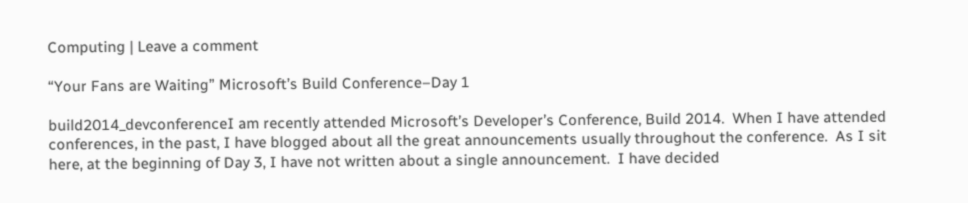Computing | Leave a comment

“Your Fans are Waiting” Microsoft’s Build Conference–Day 1

build2014_devconferenceI am recently attended Microsoft’s Developer’s Conference, Build 2014.  When I have attended conferences, in the past, I have blogged about all the great announcements usually throughout the conference.  As I sit here, at the beginning of Day 3, I have not written about a single announcement.  I have decided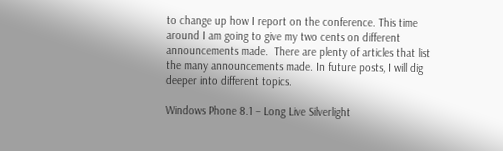to change up how I report on the conference. This time around I am going to give my two cents on different announcements made.  There are plenty of articles that list the many announcements made. In future posts, I will dig deeper into different topics.

Windows Phone 8.1 – Long Live Silverlight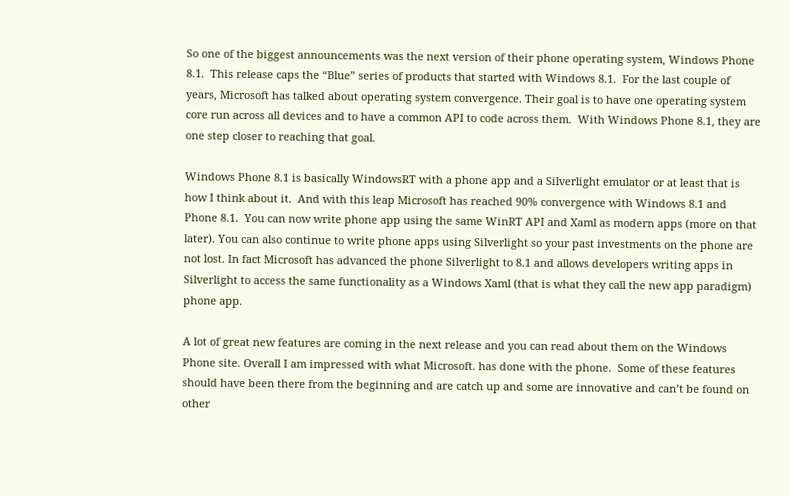So one of the biggest announcements was the next version of their phone operating system, Windows Phone 8.1.  This release caps the “Blue” series of products that started with Windows 8.1.  For the last couple of years, Microsoft has talked about operating system convergence. Their goal is to have one operating system core run across all devices and to have a common API to code across them.  With Windows Phone 8.1, they are one step closer to reaching that goal.

Windows Phone 8.1 is basically WindowsRT with a phone app and a Silverlight emulator or at least that is how I think about it.  And with this leap Microsoft has reached 90% convergence with Windows 8.1 and Phone 8.1.  You can now write phone app using the same WinRT API and Xaml as modern apps (more on that later). You can also continue to write phone apps using Silverlight so your past investments on the phone are not lost. In fact Microsoft has advanced the phone Silverlight to 8.1 and allows developers writing apps in Silverlight to access the same functionality as a Windows Xaml (that is what they call the new app paradigm) phone app.

A lot of great new features are coming in the next release and you can read about them on the Windows Phone site. Overall I am impressed with what Microsoft. has done with the phone.  Some of these features should have been there from the beginning and are catch up and some are innovative and can’t be found on other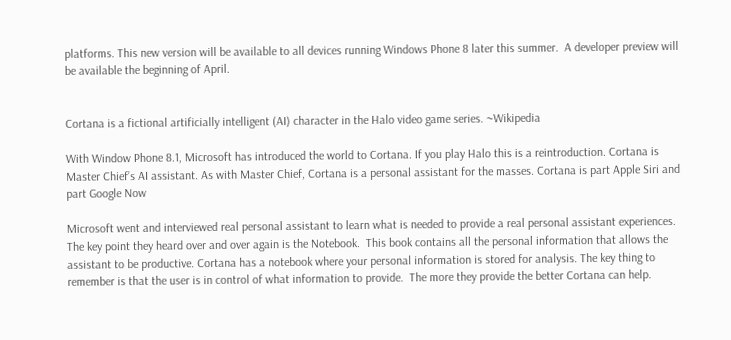platforms. This new version will be available to all devices running Windows Phone 8 later this summer.  A developer preview will be available the beginning of April.


Cortana is a fictional artificially intelligent (AI) character in the Halo video game series. ~Wikipedia

With Window Phone 8.1, Microsoft has introduced the world to Cortana. If you play Halo this is a reintroduction. Cortana is Master Chief’s AI assistant. As with Master Chief, Cortana is a personal assistant for the masses. Cortana is part Apple Siri and part Google Now

Microsoft went and interviewed real personal assistant to learn what is needed to provide a real personal assistant experiences. The key point they heard over and over again is the Notebook.  This book contains all the personal information that allows the assistant to be productive. Cortana has a notebook where your personal information is stored for analysis. The key thing to remember is that the user is in control of what information to provide.  The more they provide the better Cortana can help.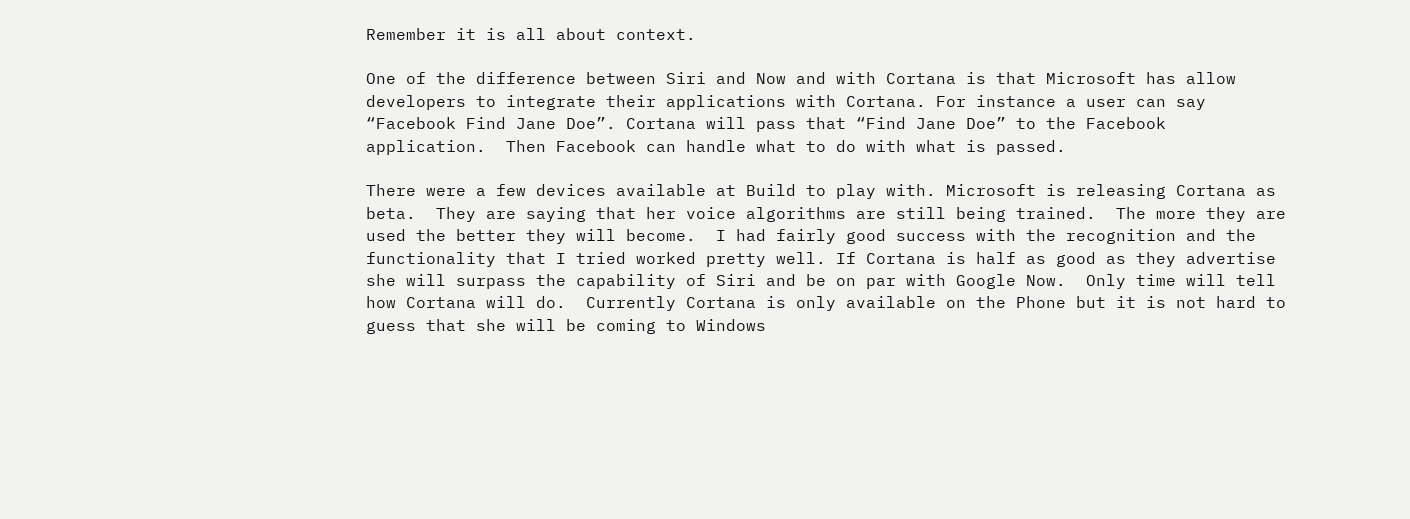Remember it is all about context.

One of the difference between Siri and Now and with Cortana is that Microsoft has allow developers to integrate their applications with Cortana. For instance a user can say “Facebook Find Jane Doe”. Cortana will pass that “Find Jane Doe” to the Facebook application.  Then Facebook can handle what to do with what is passed.

There were a few devices available at Build to play with. Microsoft is releasing Cortana as beta.  They are saying that her voice algorithms are still being trained.  The more they are used the better they will become.  I had fairly good success with the recognition and the functionality that I tried worked pretty well. If Cortana is half as good as they advertise she will surpass the capability of Siri and be on par with Google Now.  Only time will tell how Cortana will do.  Currently Cortana is only available on the Phone but it is not hard to guess that she will be coming to Windows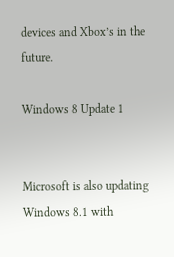devices and Xbox’s in the future.

Windows 8 Update 1


Microsoft is also updating Windows 8.1 with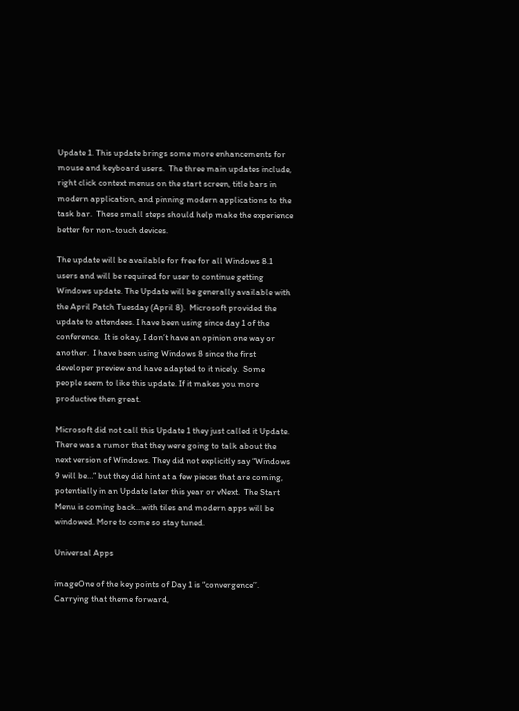Update 1. This update brings some more enhancements for mouse and keyboard users.  The three main updates include, right click context menus on the start screen, title bars in modern application, and pinning modern applications to the task bar.  These small steps should help make the experience better for non-touch devices.

The update will be available for free for all Windows 8.1 users and will be required for user to continue getting Windows update. The Update will be generally available with the April Patch Tuesday (April 8).  Microsoft provided the update to attendees. I have been using since day 1 of the conference.  It is okay, I don’t have an opinion one way or another.  I have been using Windows 8 since the first developer preview and have adapted to it nicely.  Some people seem to like this update. If it makes you more productive then great.

Microsoft did not call this Update 1 they just called it Update.  There was a rumor that they were going to talk about the next version of Windows. They did not explicitly say “Windows 9 will be…” but they did hint at a few pieces that are coming, potentially in an Update later this year or vNext.  The Start Menu is coming back…with tiles and modern apps will be windowed. More to come so stay tuned.

Universal Apps

imageOne of the key points of Day 1 is “convergence’’.  Carrying that theme forward,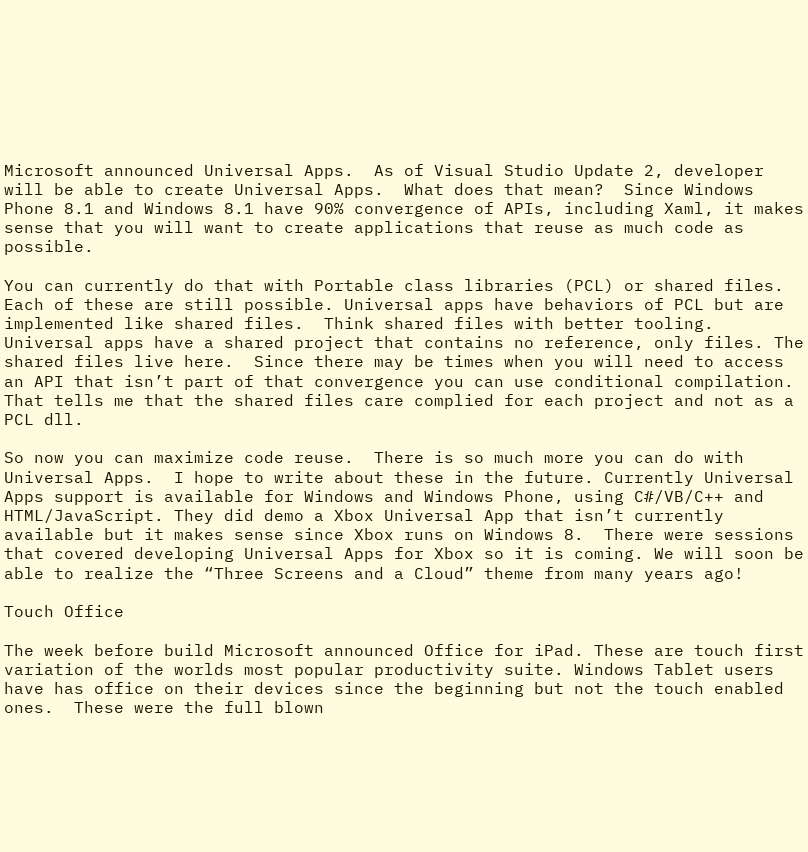Microsoft announced Universal Apps.  As of Visual Studio Update 2, developer will be able to create Universal Apps.  What does that mean?  Since Windows Phone 8.1 and Windows 8.1 have 90% convergence of APIs, including Xaml, it makes sense that you will want to create applications that reuse as much code as possible.

You can currently do that with Portable class libraries (PCL) or shared files. Each of these are still possible. Universal apps have behaviors of PCL but are implemented like shared files.  Think shared files with better tooling. Universal apps have a shared project that contains no reference, only files. The shared files live here.  Since there may be times when you will need to access an API that isn’t part of that convergence you can use conditional compilation.  That tells me that the shared files care complied for each project and not as a PCL dll.

So now you can maximize code reuse.  There is so much more you can do with Universal Apps.  I hope to write about these in the future. Currently Universal Apps support is available for Windows and Windows Phone, using C#/VB/C++ and HTML/JavaScript. They did demo a Xbox Universal App that isn’t currently available but it makes sense since Xbox runs on Windows 8.  There were sessions that covered developing Universal Apps for Xbox so it is coming. We will soon be able to realize the “Three Screens and a Cloud” theme from many years ago!

Touch Office

The week before build Microsoft announced Office for iPad. These are touch first variation of the worlds most popular productivity suite. Windows Tablet users have has office on their devices since the beginning but not the touch enabled ones.  These were the full blown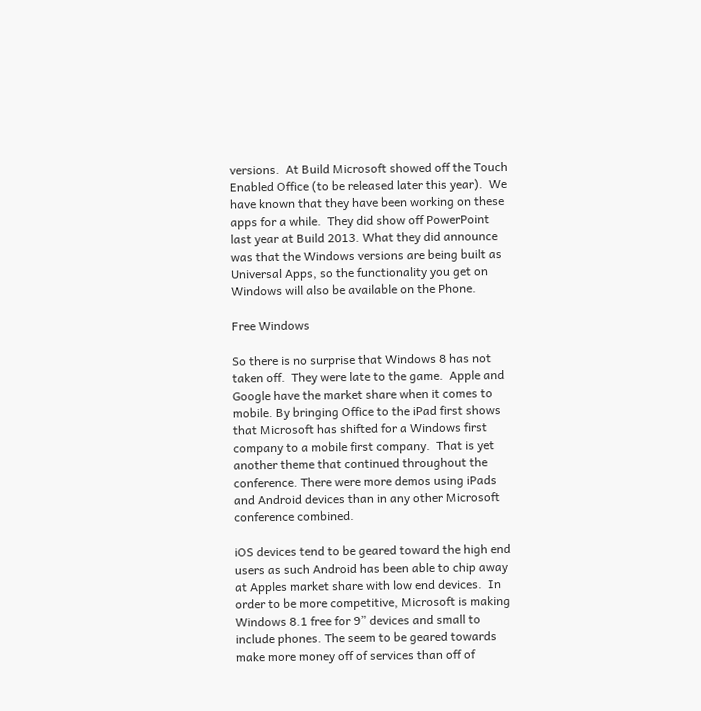versions.  At Build Microsoft showed off the Touch Enabled Office (to be released later this year).  We have known that they have been working on these apps for a while.  They did show off PowerPoint last year at Build 2013. What they did announce was that the Windows versions are being built as Universal Apps, so the functionality you get on Windows will also be available on the Phone.

Free Windows

So there is no surprise that Windows 8 has not taken off.  They were late to the game.  Apple and Google have the market share when it comes to mobile. By bringing Office to the iPad first shows that Microsoft has shifted for a Windows first company to a mobile first company.  That is yet another theme that continued throughout the conference. There were more demos using iPads and Android devices than in any other Microsoft conference combined.

iOS devices tend to be geared toward the high end users as such Android has been able to chip away at Apples market share with low end devices.  In order to be more competitive, Microsoft is making Windows 8.1 free for 9” devices and small to include phones. The seem to be geared towards make more money off of services than off of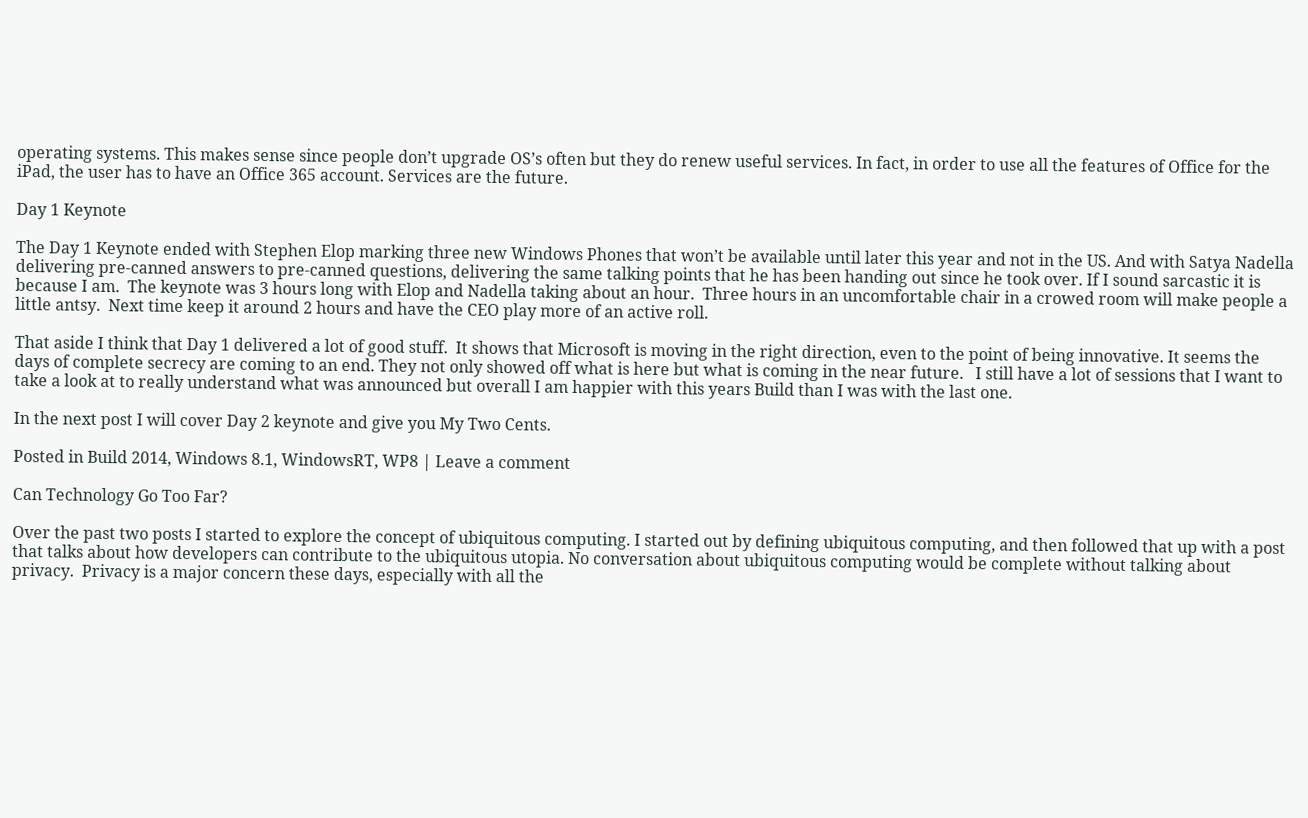operating systems. This makes sense since people don’t upgrade OS’s often but they do renew useful services. In fact, in order to use all the features of Office for the iPad, the user has to have an Office 365 account. Services are the future.

Day 1 Keynote

The Day 1 Keynote ended with Stephen Elop marking three new Windows Phones that won’t be available until later this year and not in the US. And with Satya Nadella delivering pre-canned answers to pre-canned questions, delivering the same talking points that he has been handing out since he took over. If I sound sarcastic it is because I am.  The keynote was 3 hours long with Elop and Nadella taking about an hour.  Three hours in an uncomfortable chair in a crowed room will make people a little antsy.  Next time keep it around 2 hours and have the CEO play more of an active roll.

That aside I think that Day 1 delivered a lot of good stuff.  It shows that Microsoft is moving in the right direction, even to the point of being innovative. It seems the days of complete secrecy are coming to an end. They not only showed off what is here but what is coming in the near future.   I still have a lot of sessions that I want to take a look at to really understand what was announced but overall I am happier with this years Build than I was with the last one.

In the next post I will cover Day 2 keynote and give you My Two Cents.

Posted in Build 2014, Windows 8.1, WindowsRT, WP8 | Leave a comment

Can Technology Go Too Far?

Over the past two posts I started to explore the concept of ubiquitous computing. I started out by defining ubiquitous computing, and then followed that up with a post that talks about how developers can contribute to the ubiquitous utopia. No conversation about ubiquitous computing would be complete without talking about privacy.  Privacy is a major concern these days, especially with all the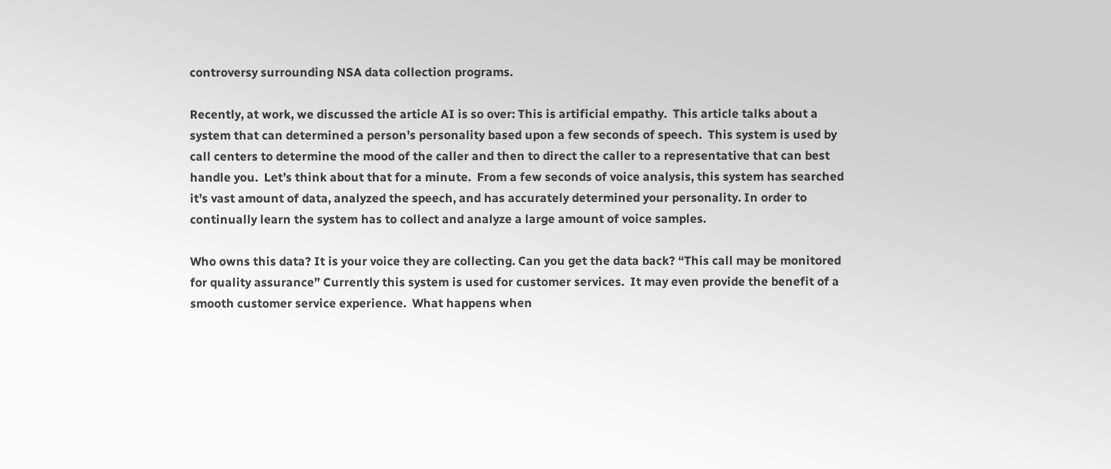controversy surrounding NSA data collection programs.

Recently, at work, we discussed the article AI is so over: This is artificial empathy.  This article talks about a system that can determined a person’s personality based upon a few seconds of speech.  This system is used by call centers to determine the mood of the caller and then to direct the caller to a representative that can best handle you.  Let’s think about that for a minute.  From a few seconds of voice analysis, this system has searched it’s vast amount of data, analyzed the speech, and has accurately determined your personality. In order to continually learn the system has to collect and analyze a large amount of voice samples.

Who owns this data? It is your voice they are collecting. Can you get the data back? “This call may be monitored for quality assurance” Currently this system is used for customer services.  It may even provide the benefit of a smooth customer service experience.  What happens when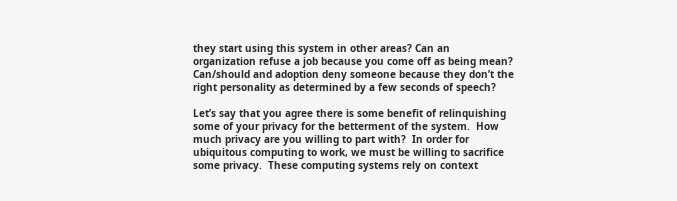they start using this system in other areas? Can an organization refuse a job because you come off as being mean?  Can/should and adoption deny someone because they don’t the right personality as determined by a few seconds of speech?

Let’s say that you agree there is some benefit of relinquishing some of your privacy for the betterment of the system.  How much privacy are you willing to part with?  In order for ubiquitous computing to work, we must be willing to sacrifice some privacy.  These computing systems rely on context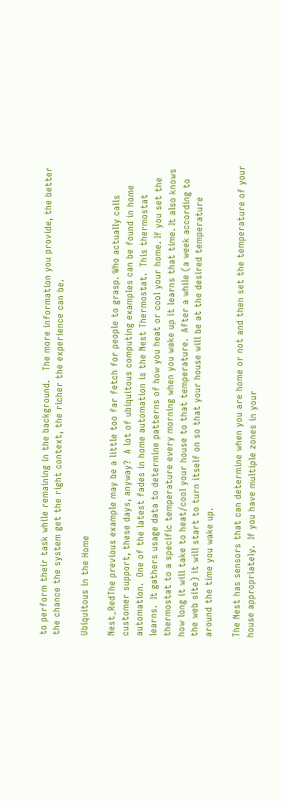to perform their task while remaining in the background.   The more information you provide, the better the chance the system get the right context, the richer the experience can be.

Ubiquitous in the Home

Nest_RedThe previous example may be a little too far fetch for people to grasp. Who actually calls customer support, these days, anyway?  A lot of ubiquitous computing examples can be found in home automation.  One of the latest fades in home automation is the Nest Thermostat.  This thermostat learns.  It gathers usage data to determine patterns of how you heat or cool your home. If you set the thermostat to a specific temperature every morning when you wake up it learns that time. It also knows how long it will take to heat/cool your house to that temperature.  After a while (a week according to the web site) it will start to turn itself on so that your house will be at the desired temperature around the time you wake up.

The Nest has sensors that can determine when you are home or not and then set the temperature of your house appropriately.  If you have multiple zones in your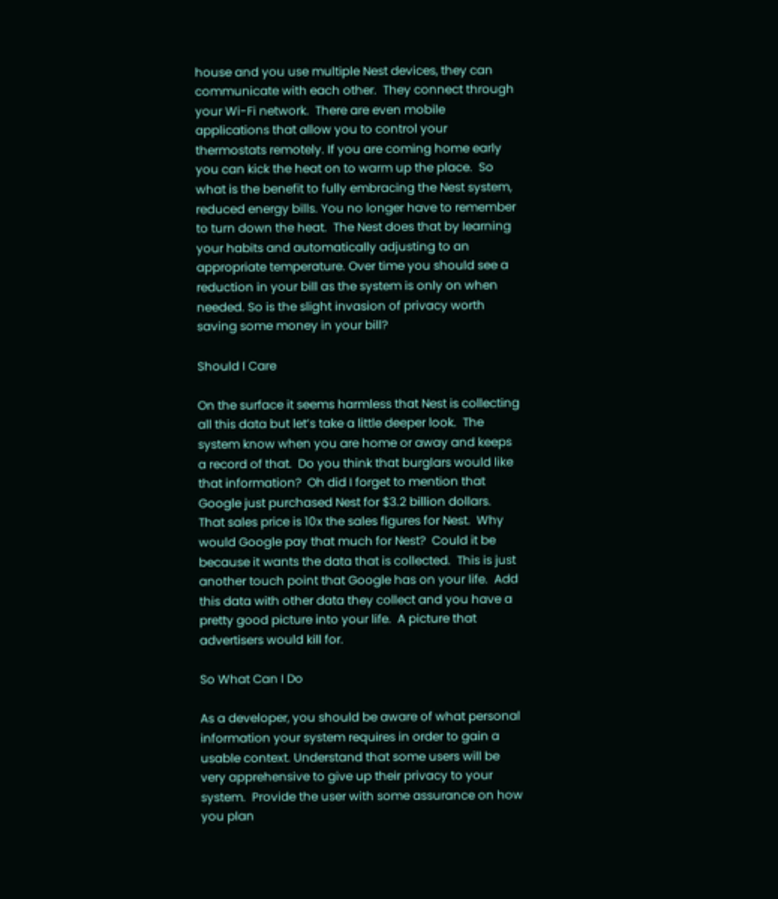house and you use multiple Nest devices, they can communicate with each other.  They connect through your Wi-Fi network.  There are even mobile applications that allow you to control your thermostats remotely. If you are coming home early you can kick the heat on to warm up the place.  So what is the benefit to fully embracing the Nest system, reduced energy bills. You no longer have to remember to turn down the heat.  The Nest does that by learning your habits and automatically adjusting to an appropriate temperature. Over time you should see a reduction in your bill as the system is only on when needed. So is the slight invasion of privacy worth saving some money in your bill?

Should I Care

On the surface it seems harmless that Nest is collecting all this data but let’s take a little deeper look.  The system know when you are home or away and keeps a record of that.  Do you think that burglars would like that information?  Oh did I forget to mention that Google just purchased Nest for $3.2 billion dollars.  That sales price is 10x the sales figures for Nest.  Why would Google pay that much for Nest?  Could it be because it wants the data that is collected.  This is just another touch point that Google has on your life.  Add this data with other data they collect and you have a pretty good picture into your life.  A picture that advertisers would kill for.

So What Can I Do

As a developer, you should be aware of what personal information your system requires in order to gain a usable context. Understand that some users will be very apprehensive to give up their privacy to your system.  Provide the user with some assurance on how you plan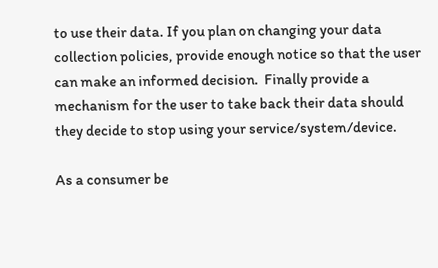to use their data. If you plan on changing your data collection policies, provide enough notice so that the user can make an informed decision.  Finally provide a mechanism for the user to take back their data should they decide to stop using your service/system/device.

As a consumer be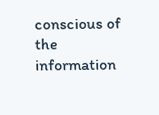conscious of the information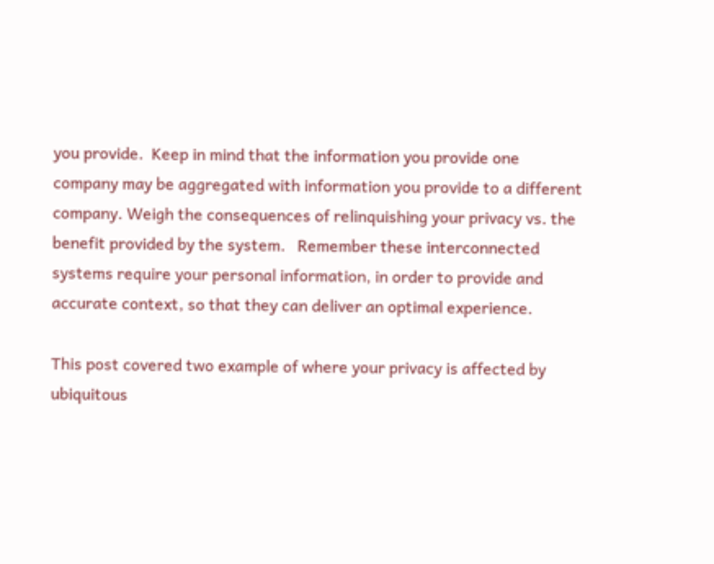you provide.  Keep in mind that the information you provide one company may be aggregated with information you provide to a different company. Weigh the consequences of relinquishing your privacy vs. the benefit provided by the system.   Remember these interconnected systems require your personal information, in order to provide and accurate context, so that they can deliver an optimal experience.

This post covered two example of where your privacy is affected by ubiquitous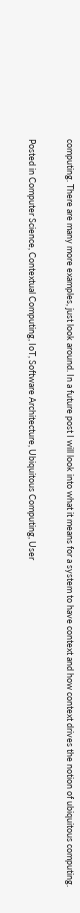computing. There are many more examples, just look around. In a future post I will look into what it means for a system to have context and how context drives the notion of ubiquitous computing.

Posted in Computer Science, Contextual Computing, IoT, Software Architecture, Ubiquitous Computing, User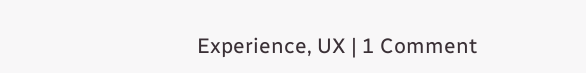Experience, UX | 1 Comment